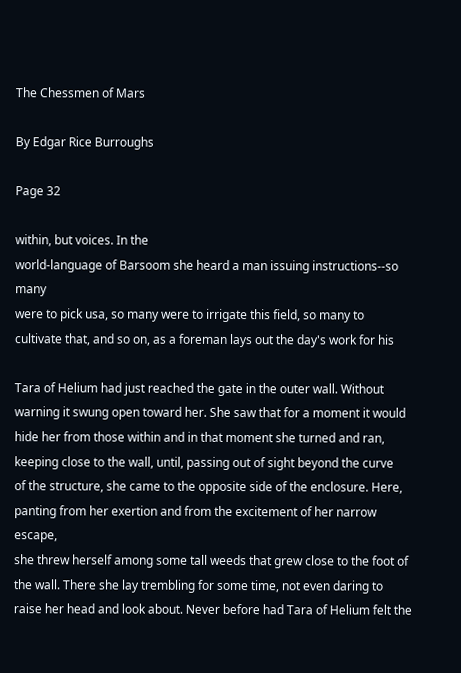The Chessmen of Mars

By Edgar Rice Burroughs

Page 32

within, but voices. In the
world-language of Barsoom she heard a man issuing instructions--so many
were to pick usa, so many were to irrigate this field, so many to
cultivate that, and so on, as a foreman lays out the day's work for his

Tara of Helium had just reached the gate in the outer wall. Without
warning it swung open toward her. She saw that for a moment it would
hide her from those within and in that moment she turned and ran,
keeping close to the wall, until, passing out of sight beyond the curve
of the structure, she came to the opposite side of the enclosure. Here,
panting from her exertion and from the excitement of her narrow escape,
she threw herself among some tall weeds that grew close to the foot of
the wall. There she lay trembling for some time, not even daring to
raise her head and look about. Never before had Tara of Helium felt the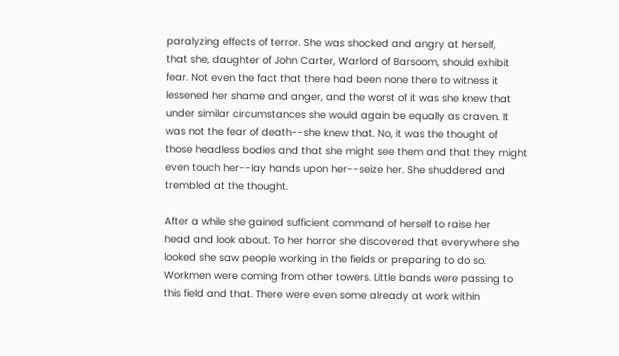paralyzing effects of terror. She was shocked and angry at herself,
that she, daughter of John Carter, Warlord of Barsoom, should exhibit
fear. Not even the fact that there had been none there to witness it
lessened her shame and anger, and the worst of it was she knew that
under similar circumstances she would again be equally as craven. It
was not the fear of death--she knew that. No, it was the thought of
those headless bodies and that she might see them and that they might
even touch her--lay hands upon her--seize her. She shuddered and
trembled at the thought.

After a while she gained sufficient command of herself to raise her
head and look about. To her horror she discovered that everywhere she
looked she saw people working in the fields or preparing to do so.
Workmen were coming from other towers. Little bands were passing to
this field and that. There were even some already at work within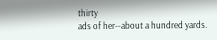thirty
ads of her--about a hundred yards.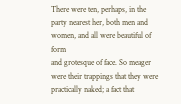There were ten, perhaps, in the
party nearest her, both men and women, and all were beautiful of form
and grotesque of face. So meager were their trappings that they were
practically naked; a fact that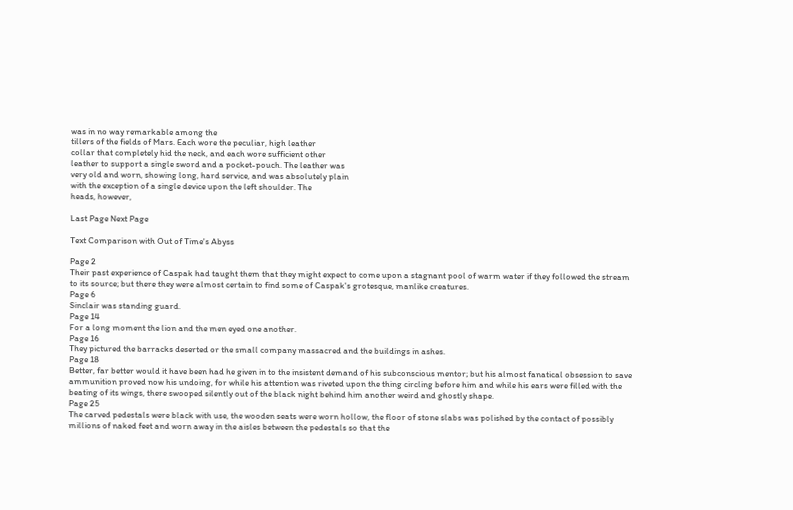was in no way remarkable among the
tillers of the fields of Mars. Each wore the peculiar, high leather
collar that completely hid the neck, and each wore sufficient other
leather to support a single sword and a pocket-pouch. The leather was
very old and worn, showing long, hard service, and was absolutely plain
with the exception of a single device upon the left shoulder. The
heads, however,

Last Page Next Page

Text Comparison with Out of Time's Abyss

Page 2
Their past experience of Caspak had taught them that they might expect to come upon a stagnant pool of warm water if they followed the stream to its source; but there they were almost certain to find some of Caspak's grotesque, manlike creatures.
Page 6
Sinclair was standing guard.
Page 14
For a long moment the lion and the men eyed one another.
Page 16
They pictured the barracks deserted or the small company massacred and the buildings in ashes.
Page 18
Better, far better would it have been had he given in to the insistent demand of his subconscious mentor; but his almost fanatical obsession to save ammunition proved now his undoing, for while his attention was riveted upon the thing circling before him and while his ears were filled with the beating of its wings, there swooped silently out of the black night behind him another weird and ghostly shape.
Page 25
The carved pedestals were black with use, the wooden seats were worn hollow, the floor of stone slabs was polished by the contact of possibly millions of naked feet and worn away in the aisles between the pedestals so that the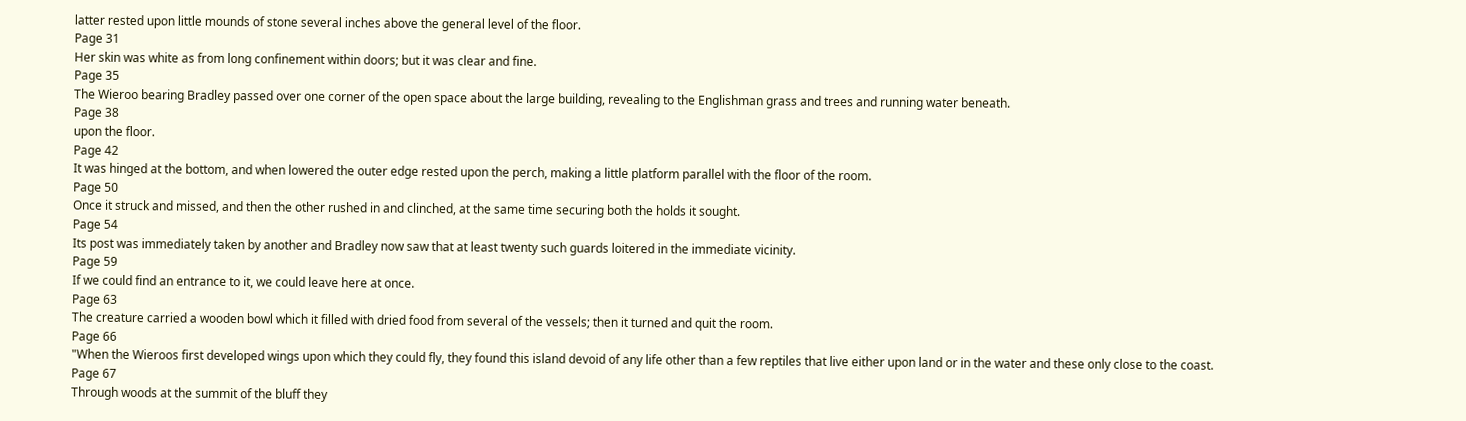latter rested upon little mounds of stone several inches above the general level of the floor.
Page 31
Her skin was white as from long confinement within doors; but it was clear and fine.
Page 35
The Wieroo bearing Bradley passed over one corner of the open space about the large building, revealing to the Englishman grass and trees and running water beneath.
Page 38
upon the floor.
Page 42
It was hinged at the bottom, and when lowered the outer edge rested upon the perch, making a little platform parallel with the floor of the room.
Page 50
Once it struck and missed, and then the other rushed in and clinched, at the same time securing both the holds it sought.
Page 54
Its post was immediately taken by another and Bradley now saw that at least twenty such guards loitered in the immediate vicinity.
Page 59
If we could find an entrance to it, we could leave here at once.
Page 63
The creature carried a wooden bowl which it filled with dried food from several of the vessels; then it turned and quit the room.
Page 66
"When the Wieroos first developed wings upon which they could fly, they found this island devoid of any life other than a few reptiles that live either upon land or in the water and these only close to the coast.
Page 67
Through woods at the summit of the bluff they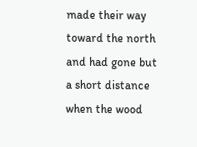made their way toward the north and had gone but a short distance when the wood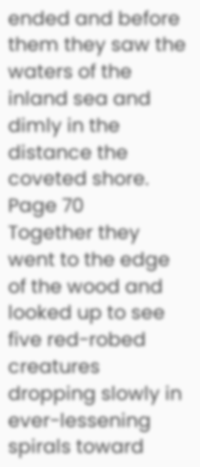ended and before them they saw the waters of the inland sea and dimly in the distance the coveted shore.
Page 70
Together they went to the edge of the wood and looked up to see five red-robed creatures dropping slowly in ever-lessening spirals toward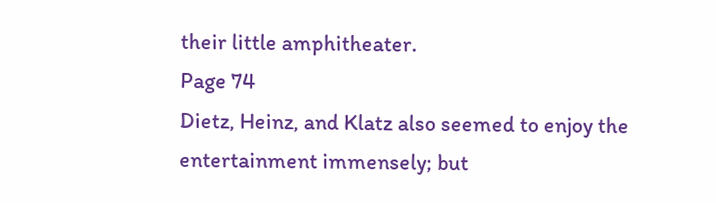their little amphitheater.
Page 74
Dietz, Heinz, and Klatz also seemed to enjoy the entertainment immensely; but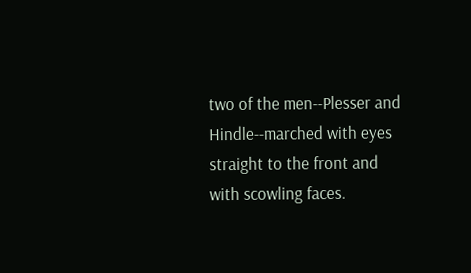two of the men--Plesser and Hindle--marched with eyes straight to the front and with scowling faces.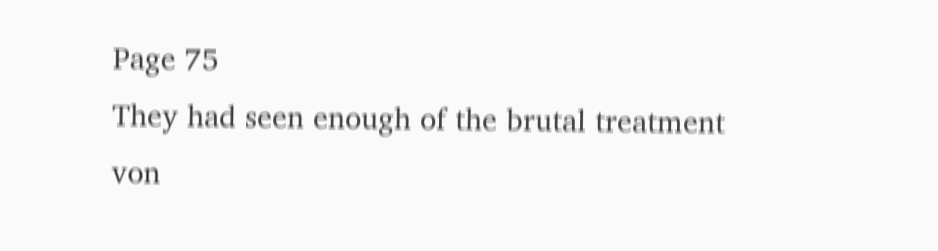Page 75
They had seen enough of the brutal treatment von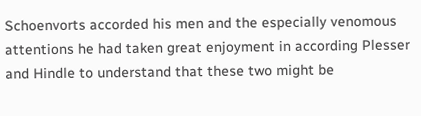Schoenvorts accorded his men and the especially venomous attentions he had taken great enjoyment in according Plesser and Hindle to understand that these two might be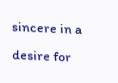sincere in a desire for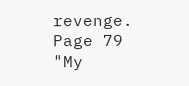revenge.
Page 79
"My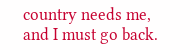country needs me, and I must go back.